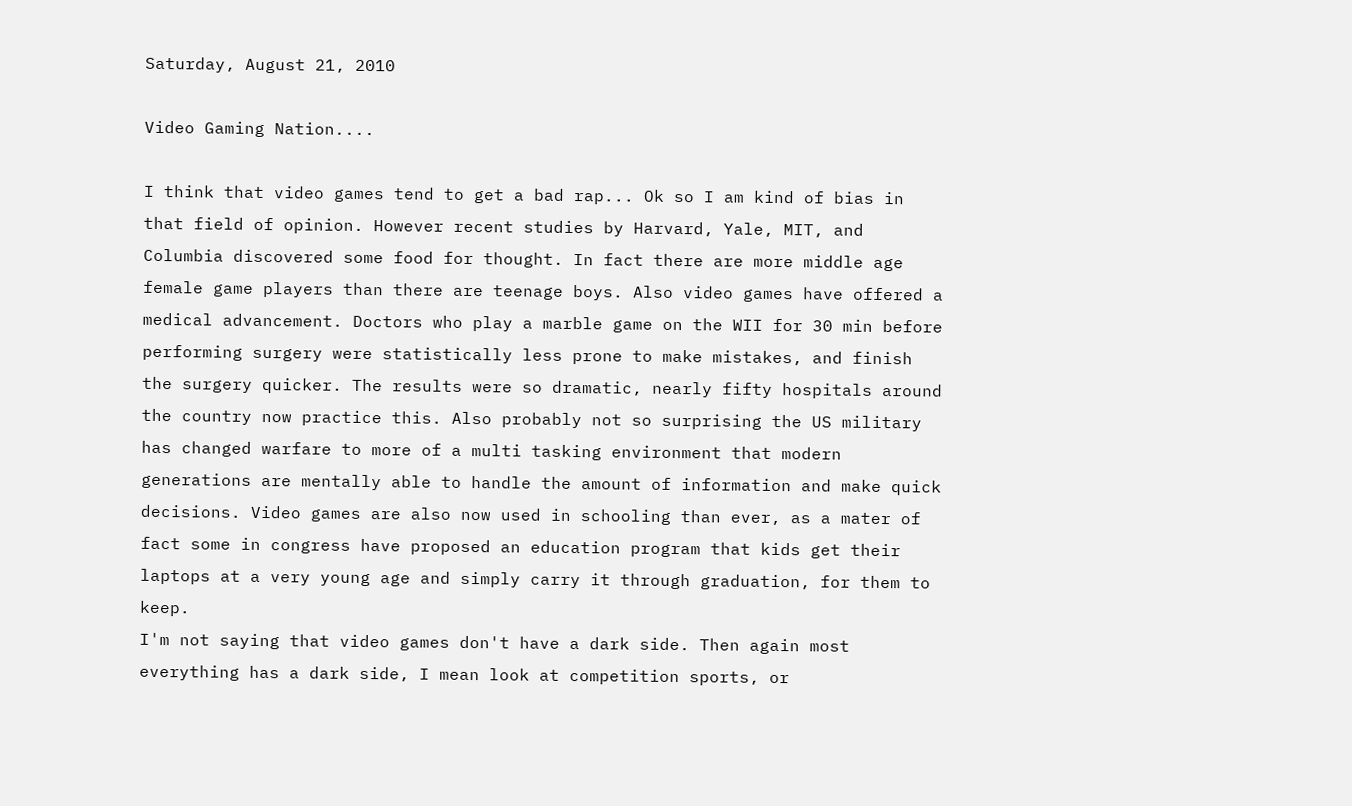Saturday, August 21, 2010

Video Gaming Nation....

I think that video games tend to get a bad rap... Ok so I am kind of bias in that field of opinion. However recent studies by Harvard, Yale, MIT, and Columbia discovered some food for thought. In fact there are more middle age female game players than there are teenage boys. Also video games have offered a medical advancement. Doctors who play a marble game on the WII for 30 min before performing surgery were statistically less prone to make mistakes, and finish the surgery quicker. The results were so dramatic, nearly fifty hospitals around the country now practice this. Also probably not so surprising the US military has changed warfare to more of a multi tasking environment that modern generations are mentally able to handle the amount of information and make quick decisions. Video games are also now used in schooling than ever, as a mater of fact some in congress have proposed an education program that kids get their laptops at a very young age and simply carry it through graduation, for them to keep.
I'm not saying that video games don't have a dark side. Then again most everything has a dark side, I mean look at competition sports, or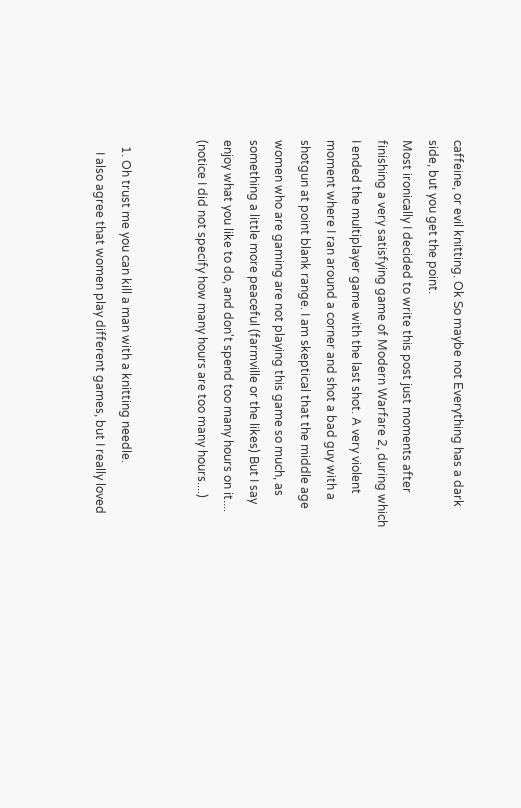caffeine, or evil knitting. Ok So maybe not Everything has a dark side, but you get the point.
Most ironically I decided to write this post just moments after finishing a very satisfying game of Modern Warfare 2, during which I ended the multiplayer game with the last shot. A very violent moment where I ran around a corner and shot a bad guy with a shotgun at point blank range. I am skeptical that the middle age women who are gaming are not playing this game so much, as something a little more peaceful (farmville or the likes) But I say enjoy what you like to do, and don't spend too many hours on it.... (notice I did not specify how many hours are too many hours....)


  1. Oh trust me you can kill a man with a knitting needle.
    I also agree that women play different games, but I really loved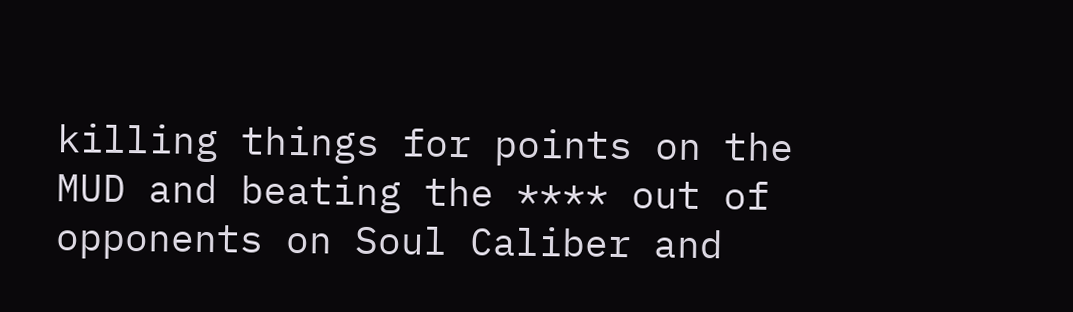killing things for points on the MUD and beating the **** out of opponents on Soul Caliber and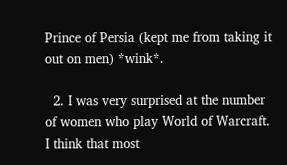Prince of Persia (kept me from taking it out on men) *wink*.

  2. I was very surprised at the number of women who play World of Warcraft. I think that most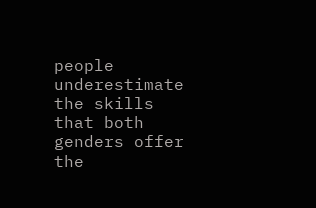people underestimate the skills that both genders offer the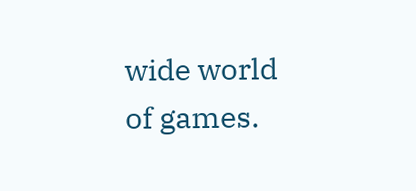wide world of games.